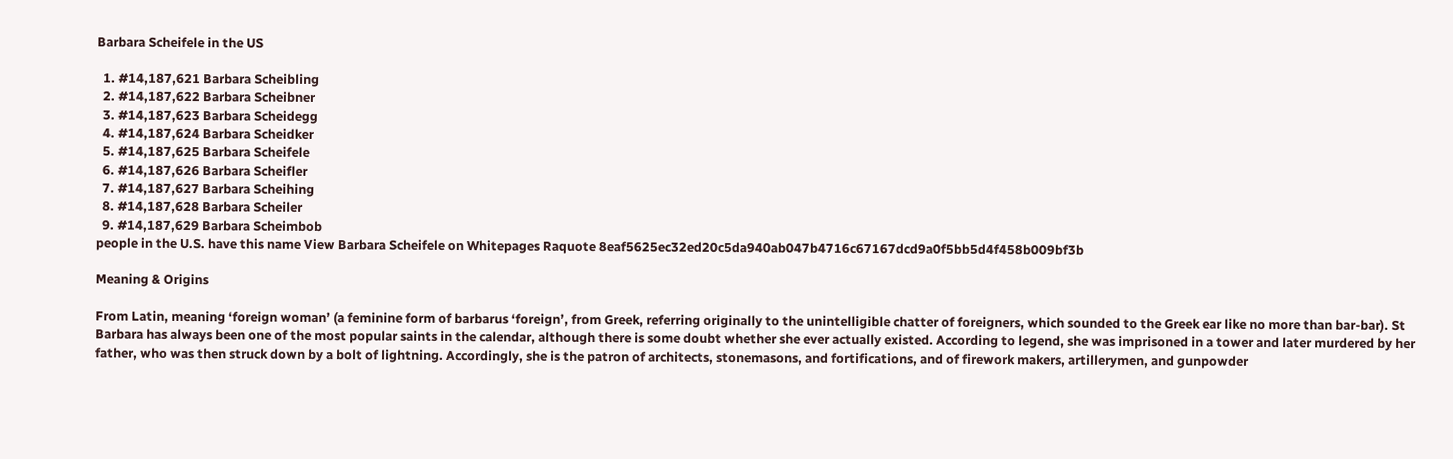Barbara Scheifele in the US

  1. #14,187,621 Barbara Scheibling
  2. #14,187,622 Barbara Scheibner
  3. #14,187,623 Barbara Scheidegg
  4. #14,187,624 Barbara Scheidker
  5. #14,187,625 Barbara Scheifele
  6. #14,187,626 Barbara Scheifler
  7. #14,187,627 Barbara Scheihing
  8. #14,187,628 Barbara Scheiler
  9. #14,187,629 Barbara Scheimbob
people in the U.S. have this name View Barbara Scheifele on Whitepages Raquote 8eaf5625ec32ed20c5da940ab047b4716c67167dcd9a0f5bb5d4f458b009bf3b

Meaning & Origins

From Latin, meaning ‘foreign woman’ (a feminine form of barbarus ‘foreign’, from Greek, referring originally to the unintelligible chatter of foreigners, which sounded to the Greek ear like no more than bar-bar). St Barbara has always been one of the most popular saints in the calendar, although there is some doubt whether she ever actually existed. According to legend, she was imprisoned in a tower and later murdered by her father, who was then struck down by a bolt of lightning. Accordingly, she is the patron of architects, stonemasons, and fortifications, and of firework makers, artillerymen, and gunpowder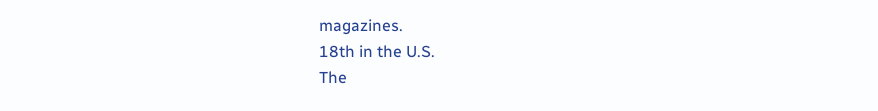magazines.
18th in the U.S.
The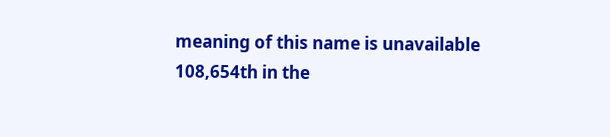meaning of this name is unavailable
108,654th in the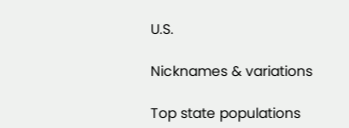U.S.

Nicknames & variations

Top state populations